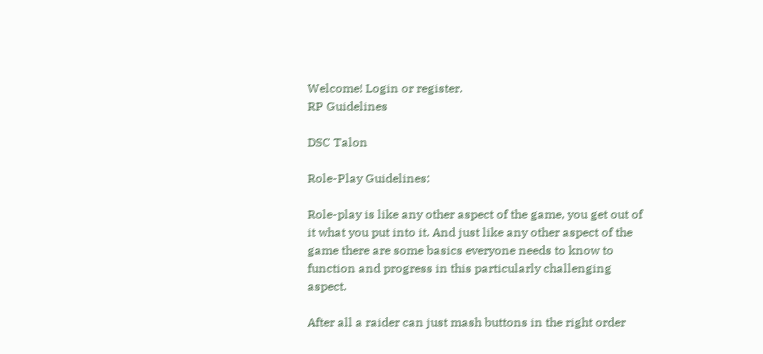Welcome! Login or register.
RP Guidelines

DSC Talon

Role-Play Guidelines:

Role-play is like any other aspect of the game, you get out of it what you put into it. And just like any other aspect of the game there are some basics everyone needs to know to function and progress in this particularly challenging aspect.

After all a raider can just mash buttons in the right order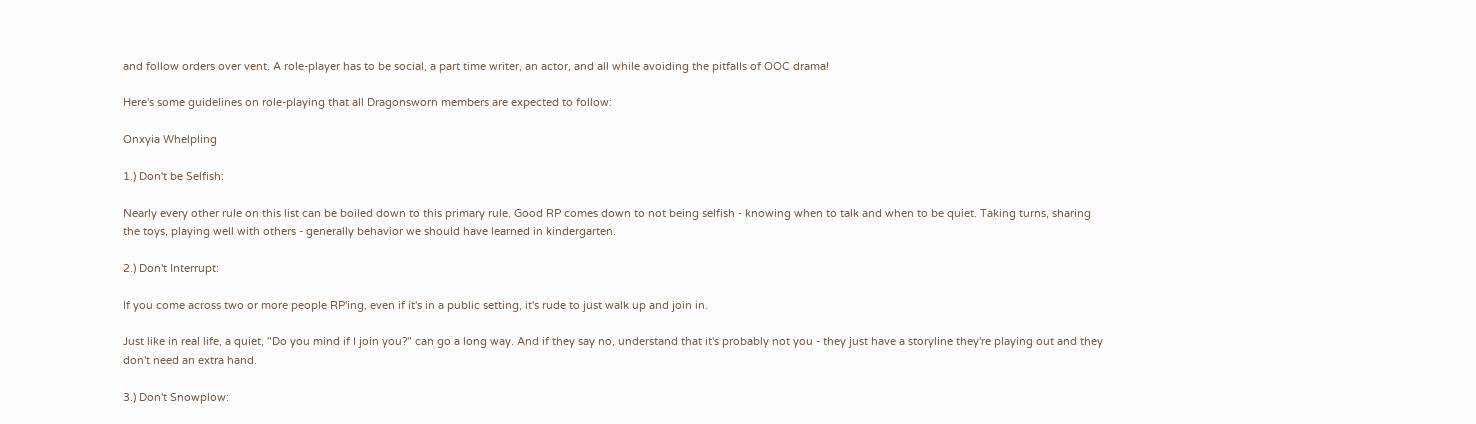and follow orders over vent. A role-player has to be social, a part time writer, an actor, and all while avoiding the pitfalls of OOC drama!

Here's some guidelines on role-playing that all Dragonsworn members are expected to follow:

Onxyia Whelpling

1.) Don't be Selfish:

Nearly every other rule on this list can be boiled down to this primary rule. Good RP comes down to not being selfish - knowing when to talk and when to be quiet. Taking turns, sharing the toys, playing well with others - generally behavior we should have learned in kindergarten.

2.) Don't Interrupt:

If you come across two or more people RP'ing, even if it's in a public setting, it's rude to just walk up and join in.

Just like in real life, a quiet, "Do you mind if I join you?" can go a long way. And if they say no, understand that it's probably not you - they just have a storyline they're playing out and they don't need an extra hand.

3.) Don't Snowplow: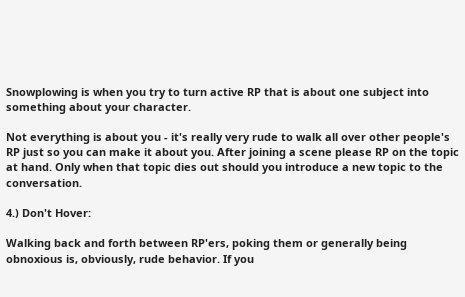Snowplowing is when you try to turn active RP that is about one subject into something about your character.

Not everything is about you - it's really very rude to walk all over other people's RP just so you can make it about you. After joining a scene please RP on the topic at hand. Only when that topic dies out should you introduce a new topic to the conversation.

4.) Don't Hover:

Walking back and forth between RP'ers, poking them or generally being obnoxious is, obviously, rude behavior. If you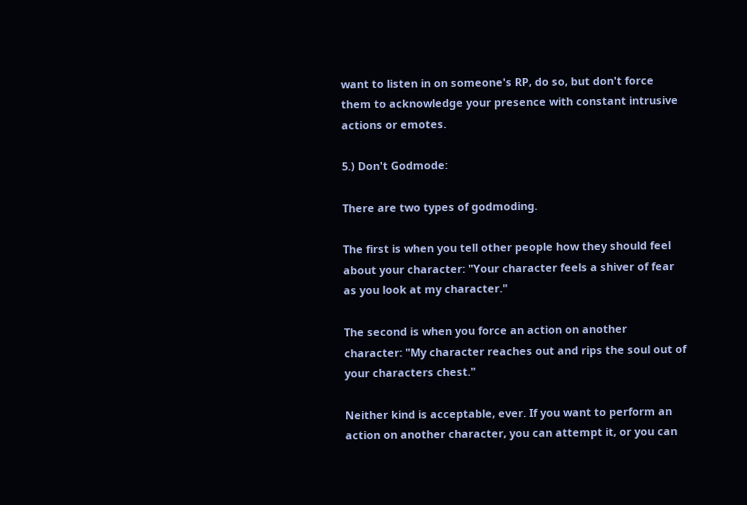want to listen in on someone's RP, do so, but don't force them to acknowledge your presence with constant intrusive actions or emotes.

5.) Don't Godmode:

There are two types of godmoding.

The first is when you tell other people how they should feel about your character: "Your character feels a shiver of fear as you look at my character."

The second is when you force an action on another character: "My character reaches out and rips the soul out of your characters chest."

Neither kind is acceptable, ever. If you want to perform an action on another character, you can attempt it, or you can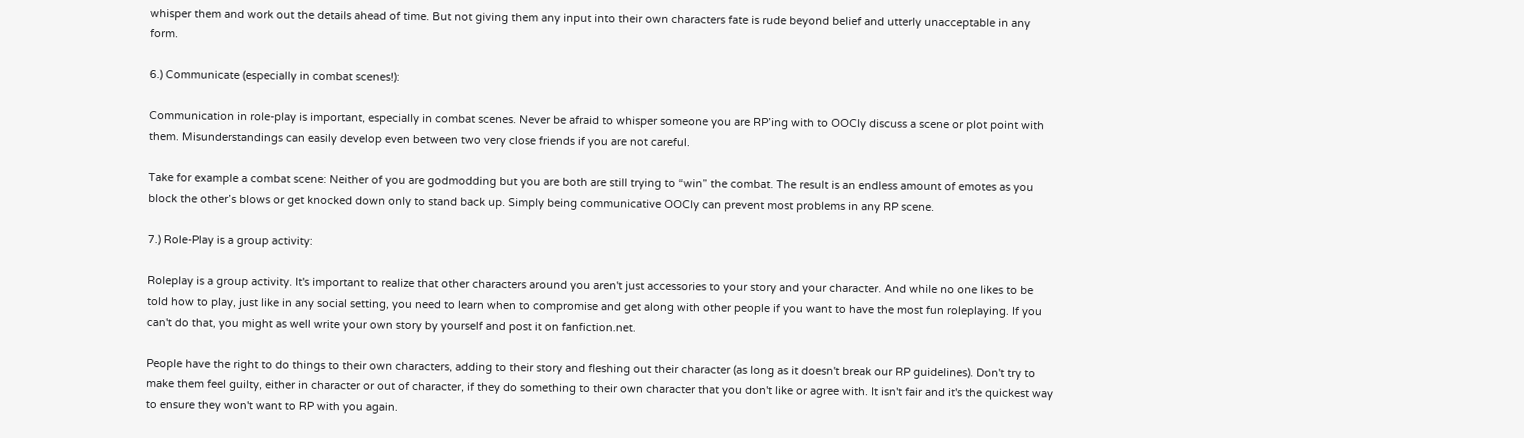whisper them and work out the details ahead of time. But not giving them any input into their own characters fate is rude beyond belief and utterly unacceptable in any form.

6.) Communicate (especially in combat scenes!):

Communication in role-play is important, especially in combat scenes. Never be afraid to whisper someone you are RP’ing with to OOCly discuss a scene or plot point with them. Misunderstandings can easily develop even between two very close friends if you are not careful.

Take for example a combat scene: Neither of you are godmodding but you are both are still trying to “win” the combat. The result is an endless amount of emotes as you block the other’s blows or get knocked down only to stand back up. Simply being communicative OOCly can prevent most problems in any RP scene.

7.) Role-Play is a group activity:

Roleplay is a group activity. It's important to realize that other characters around you aren't just accessories to your story and your character. And while no one likes to be told how to play, just like in any social setting, you need to learn when to compromise and get along with other people if you want to have the most fun roleplaying. If you can't do that, you might as well write your own story by yourself and post it on fanfiction.net.

People have the right to do things to their own characters, adding to their story and fleshing out their character (as long as it doesn't break our RP guidelines). Don't try to make them feel guilty, either in character or out of character, if they do something to their own character that you don't like or agree with. It isn't fair and it's the quickest way to ensure they won't want to RP with you again.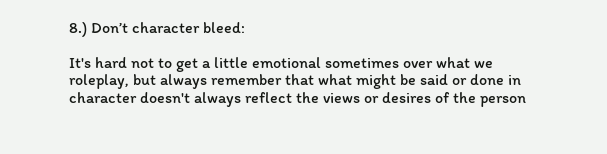8.) Don’t character bleed:

It's hard not to get a little emotional sometimes over what we roleplay, but always remember that what might be said or done in character doesn't always reflect the views or desires of the person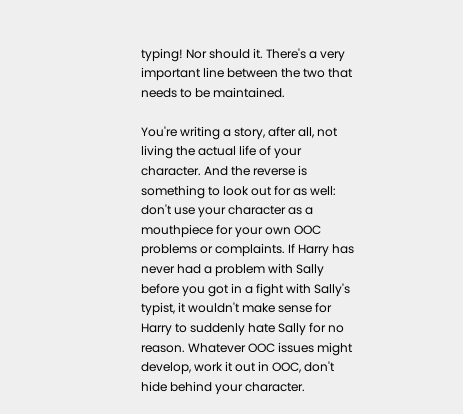typing! Nor should it. There's a very important line between the two that needs to be maintained.

You're writing a story, after all, not living the actual life of your character. And the reverse is something to look out for as well: don't use your character as a mouthpiece for your own OOC problems or complaints. If Harry has never had a problem with Sally before you got in a fight with Sally's typist, it wouldn't make sense for Harry to suddenly hate Sally for no reason. Whatever OOC issues might develop, work it out in OOC, don't hide behind your character.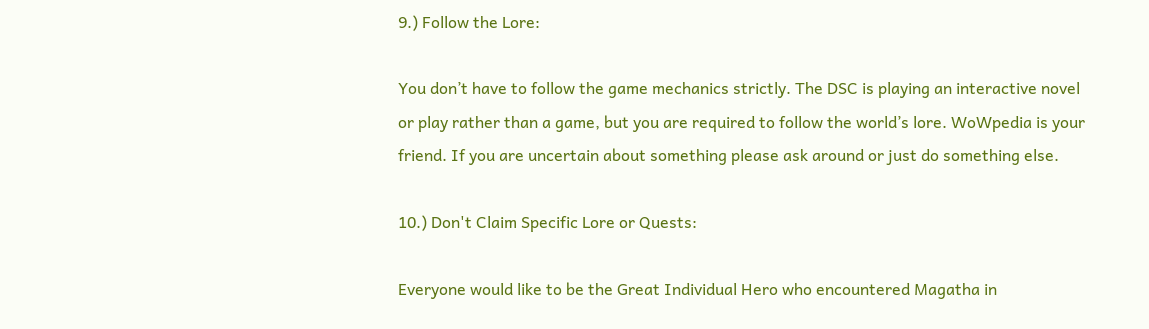9.) Follow the Lore:

You don’t have to follow the game mechanics strictly. The DSC is playing an interactive novel or play rather than a game, but you are required to follow the world’s lore. WoWpedia is your friend. If you are uncertain about something please ask around or just do something else.

10.) Don't Claim Specific Lore or Quests:

Everyone would like to be the Great Individual Hero who encountered Magatha in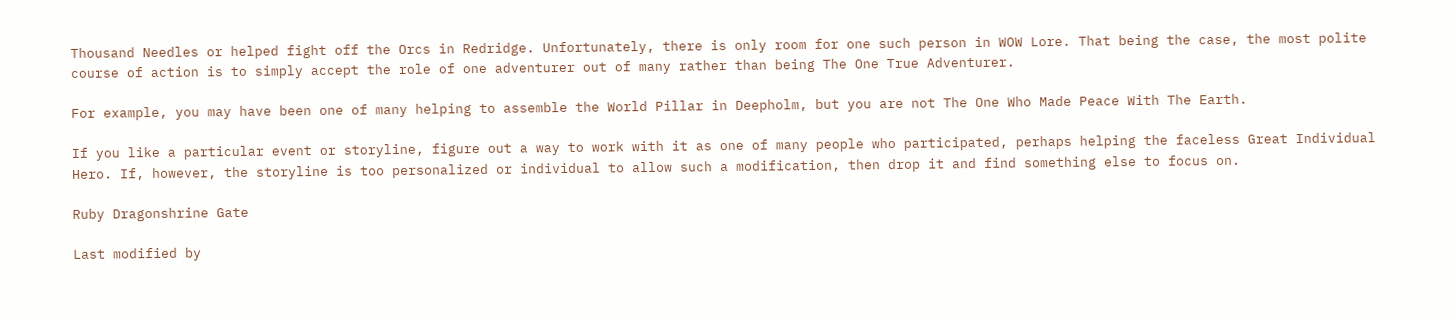Thousand Needles or helped fight off the Orcs in Redridge. Unfortunately, there is only room for one such person in WOW Lore. That being the case, the most polite course of action is to simply accept the role of one adventurer out of many rather than being The One True Adventurer.

For example, you may have been one of many helping to assemble the World Pillar in Deepholm, but you are not The One Who Made Peace With The Earth.

If you like a particular event or storyline, figure out a way to work with it as one of many people who participated, perhaps helping the faceless Great Individual Hero. If, however, the storyline is too personalized or individual to allow such a modification, then drop it and find something else to focus on.

Ruby Dragonshrine Gate

Last modified by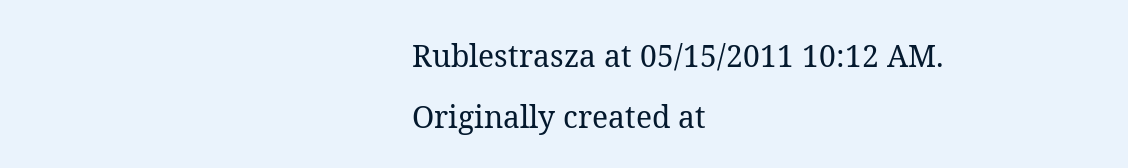Rublestrasza at 05/15/2011 10:12 AM.
Originally created at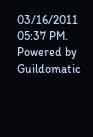03/16/2011 05:37 PM.
Powered by Guildomatic